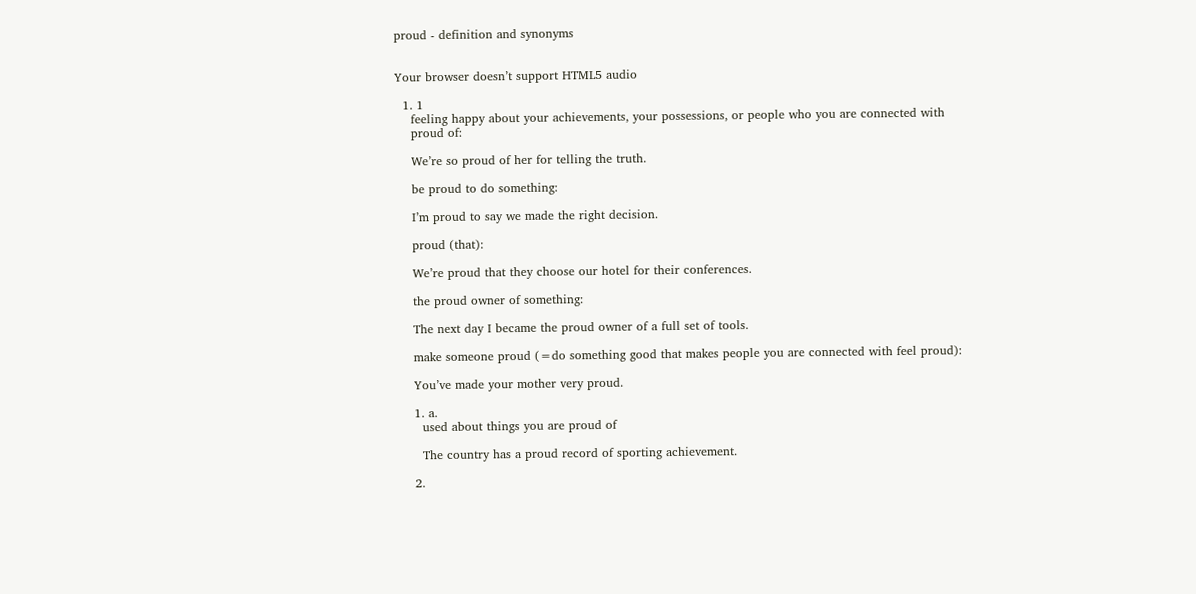proud - definition and synonyms


Your browser doesn’t support HTML5 audio

  1. 1
    feeling happy about your achievements, your possessions, or people who you are connected with
    proud of:

    We’re so proud of her for telling the truth.

    be proud to do something:

    I’m proud to say we made the right decision.

    proud (that):

    We’re proud that they choose our hotel for their conferences.

    the proud owner of something:

    The next day I became the proud owner of a full set of tools.

    make someone proud (=do something good that makes people you are connected with feel proud):

    You’ve made your mother very proud.

    1. a.
      used about things you are proud of

      The country has a proud record of sporting achievement.

    2.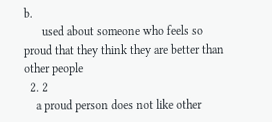b.
      used about someone who feels so proud that they think they are better than other people
  2. 2
    a proud person does not like other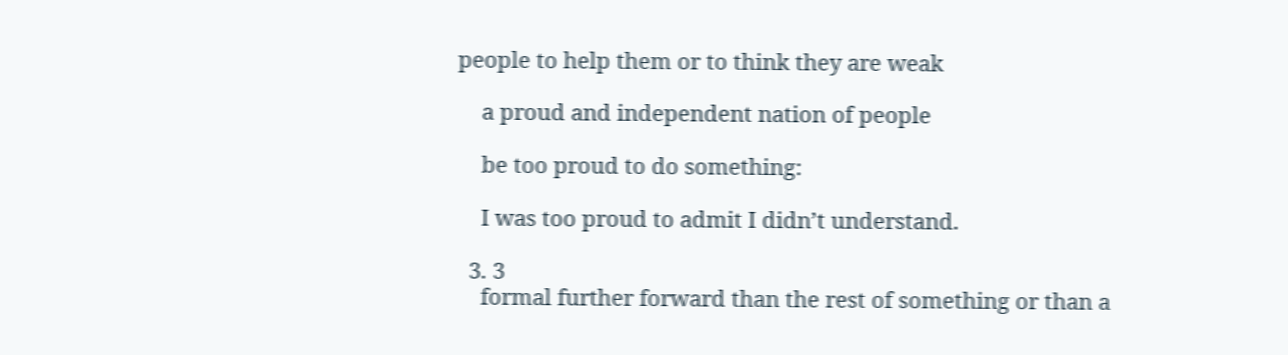people to help them or to think they are weak

    a proud and independent nation of people

    be too proud to do something:

    I was too proud to admit I didn’t understand.

  3. 3
    formal further forward than the rest of something or than a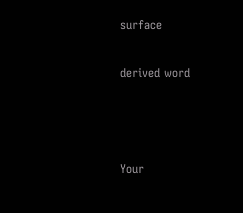surface

derived word



Your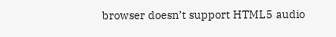browser doesn’t support HTML5 audio